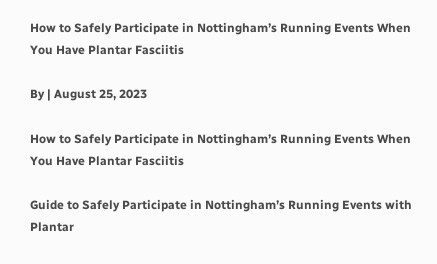How to Safely Participate in Nottingham’s Running Events When You Have Plantar Fasciitis

By | August 25, 2023

How to Safely Participate in Nottingham’s Running Events When You Have Plantar Fasciitis

Guide to Safely Participate in Nottingham’s Running Events with Plantar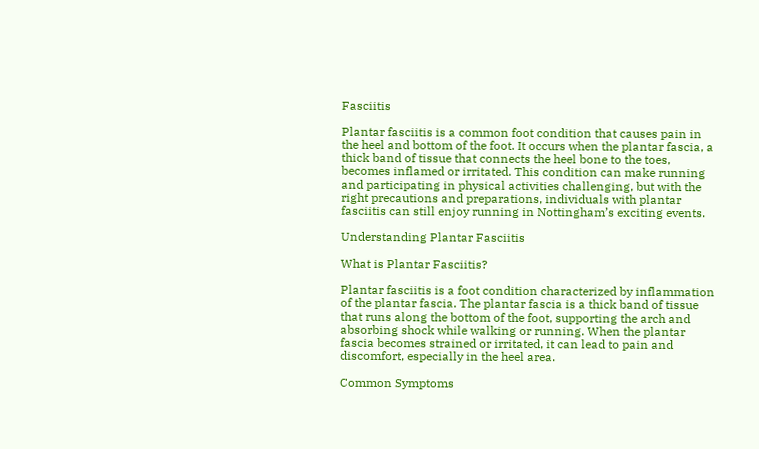Fasciitis

Plantar fasciitis is a common foot condition that causes pain in the heel and bottom of the foot. It occurs when the plantar fascia, a thick band of tissue that connects the heel bone to the toes, becomes inflamed or irritated. This condition can make running and participating in physical activities challenging, but with the right precautions and preparations, individuals with plantar fasciitis can still enjoy running in Nottingham’s exciting events.

Understanding Plantar Fasciitis

What is Plantar Fasciitis?

Plantar fasciitis is a foot condition characterized by inflammation of the plantar fascia. The plantar fascia is a thick band of tissue that runs along the bottom of the foot, supporting the arch and absorbing shock while walking or running. When the plantar fascia becomes strained or irritated, it can lead to pain and discomfort, especially in the heel area.

Common Symptoms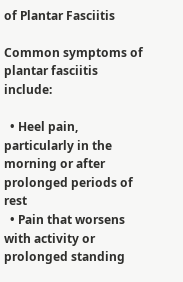of Plantar Fasciitis

Common symptoms of plantar fasciitis include:

  • Heel pain, particularly in the morning or after prolonged periods of rest
  • Pain that worsens with activity or prolonged standing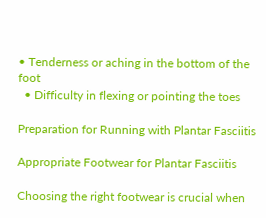• Tenderness or aching in the bottom of the foot
  • Difficulty in flexing or pointing the toes

Preparation for Running with Plantar Fasciitis

Appropriate Footwear for Plantar Fasciitis

Choosing the right footwear is crucial when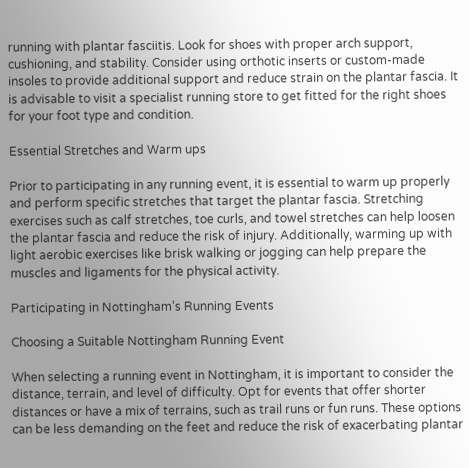running with plantar fasciitis. Look for shoes with proper arch support, cushioning, and stability. Consider using orthotic inserts or custom-made insoles to provide additional support and reduce strain on the plantar fascia. It is advisable to visit a specialist running store to get fitted for the right shoes for your foot type and condition.

Essential Stretches and Warm ups

Prior to participating in any running event, it is essential to warm up properly and perform specific stretches that target the plantar fascia. Stretching exercises such as calf stretches, toe curls, and towel stretches can help loosen the plantar fascia and reduce the risk of injury. Additionally, warming up with light aerobic exercises like brisk walking or jogging can help prepare the muscles and ligaments for the physical activity.

Participating in Nottingham’s Running Events

Choosing a Suitable Nottingham Running Event

When selecting a running event in Nottingham, it is important to consider the distance, terrain, and level of difficulty. Opt for events that offer shorter distances or have a mix of terrains, such as trail runs or fun runs. These options can be less demanding on the feet and reduce the risk of exacerbating plantar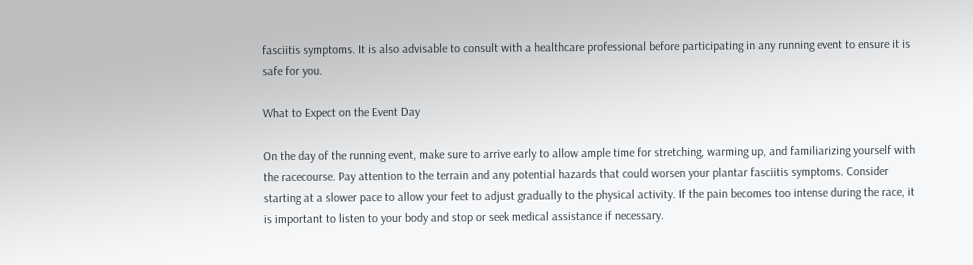fasciitis symptoms. It is also advisable to consult with a healthcare professional before participating in any running event to ensure it is safe for you.

What to Expect on the Event Day

On the day of the running event, make sure to arrive early to allow ample time for stretching, warming up, and familiarizing yourself with the racecourse. Pay attention to the terrain and any potential hazards that could worsen your plantar fasciitis symptoms. Consider starting at a slower pace to allow your feet to adjust gradually to the physical activity. If the pain becomes too intense during the race, it is important to listen to your body and stop or seek medical assistance if necessary.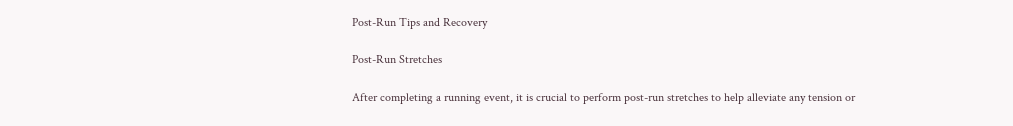Post-Run Tips and Recovery

Post-Run Stretches

After completing a running event, it is crucial to perform post-run stretches to help alleviate any tension or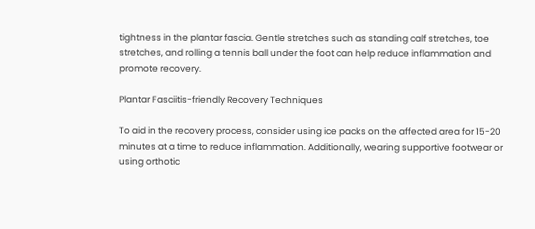tightness in the plantar fascia. Gentle stretches such as standing calf stretches, toe stretches, and rolling a tennis ball under the foot can help reduce inflammation and promote recovery.

Plantar Fasciitis-friendly Recovery Techniques

To aid in the recovery process, consider using ice packs on the affected area for 15-20 minutes at a time to reduce inflammation. Additionally, wearing supportive footwear or using orthotic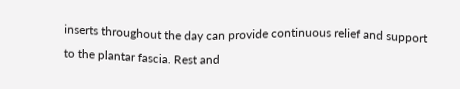inserts throughout the day can provide continuous relief and support to the plantar fascia. Rest and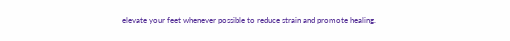elevate your feet whenever possible to reduce strain and promote healing.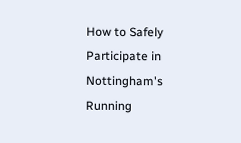How to Safely Participate in Nottingham's Running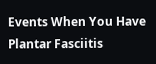Events When You Have Plantar Fasciitis